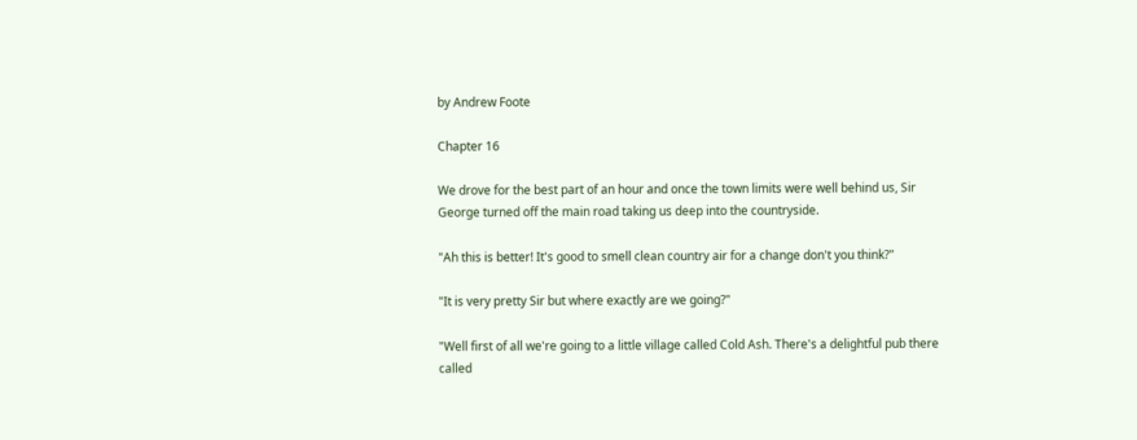by Andrew Foote

Chapter 16

We drove for the best part of an hour and once the town limits were well behind us, Sir George turned off the main road taking us deep into the countryside.

"Ah this is better! It's good to smell clean country air for a change don't you think?"

"It is very pretty Sir but where exactly are we going?"

"Well first of all we're going to a little village called Cold Ash. There's a delightful pub there called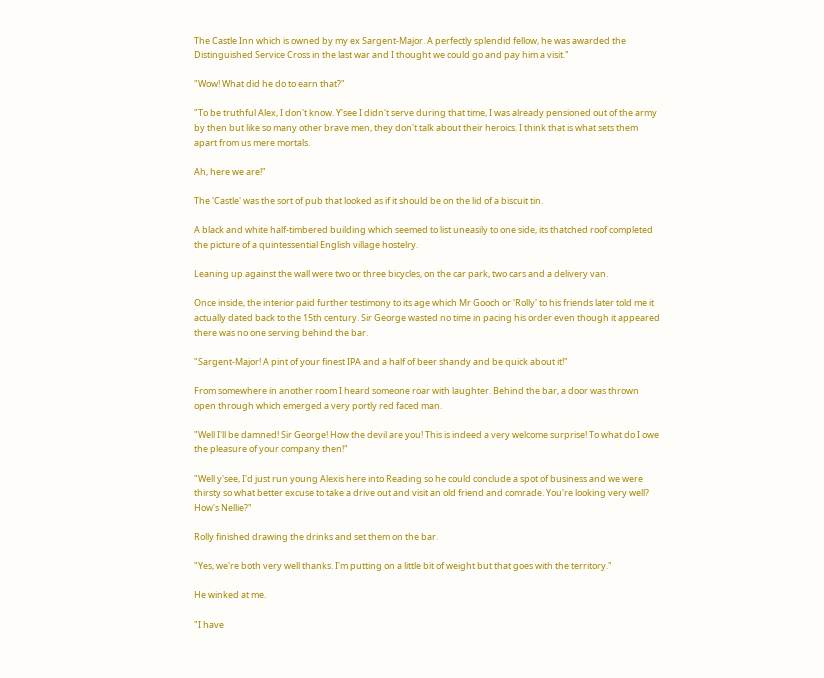The Castle Inn which is owned by my ex Sargent-Major. A perfectly splendid fellow, he was awarded the Distinguished Service Cross in the last war and I thought we could go and pay him a visit."

"Wow! What did he do to earn that?"

"To be truthful Alex, I don't know. Y'see I didn't serve during that time, I was already pensioned out of the army by then but like so many other brave men, they don't talk about their heroics. I think that is what sets them apart from us mere mortals.

Ah, here we are!"

The 'Castle' was the sort of pub that looked as if it should be on the lid of a biscuit tin.

A black and white half-timbered building which seemed to list uneasily to one side, its thatched roof completed the picture of a quintessential English village hostelry.

Leaning up against the wall were two or three bicycles, on the car park, two cars and a delivery van.

Once inside, the interior paid further testimony to its age which Mr Gooch or 'Rolly' to his friends later told me it actually dated back to the 15th century. Sir George wasted no time in pacing his order even though it appeared there was no one serving behind the bar.

"Sargent-Major! A pint of your finest IPA and a half of beer shandy and be quick about it!"

From somewhere in another room I heard someone roar with laughter. Behind the bar, a door was thrown open through which emerged a very portly red faced man.

"Well I'll be damned! Sir George! How the devil are you! This is indeed a very welcome surprise! To what do I owe the pleasure of your company then!"

"Well y'see, I'd just run young Alexis here into Reading so he could conclude a spot of business and we were thirsty so what better excuse to take a drive out and visit an old friend and comrade. You're looking very well? How's Nellie?"

Rolly finished drawing the drinks and set them on the bar.

"Yes, we're both very well thanks. I'm putting on a little bit of weight but that goes with the territory."

He winked at me.

"I have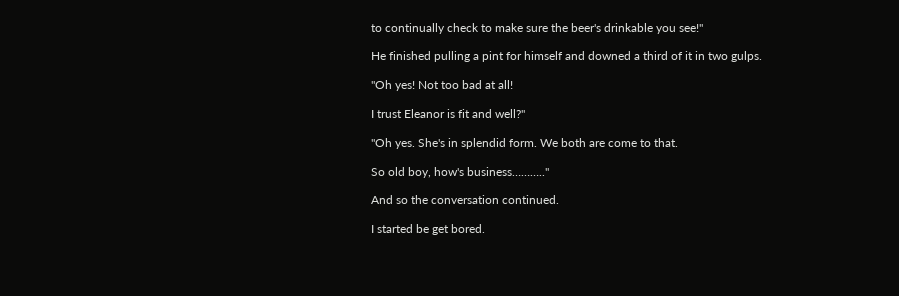to continually check to make sure the beer's drinkable you see!"

He finished pulling a pint for himself and downed a third of it in two gulps.

"Oh yes! Not too bad at all!

I trust Eleanor is fit and well?"

"Oh yes. She's in splendid form. We both are come to that.

So old boy, how's business……….."

And so the conversation continued.

I started be get bored.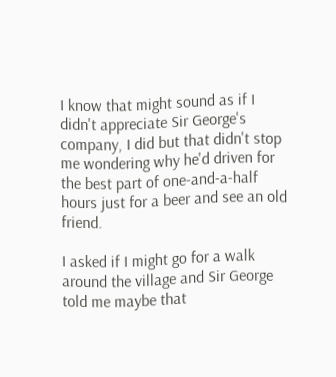I know that might sound as if I didn't appreciate Sir George's company, I did but that didn't stop me wondering why he'd driven for the best part of one-and-a-half hours just for a beer and see an old friend.

I asked if I might go for a walk around the village and Sir George told me maybe that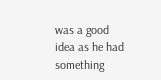was a good idea as he had something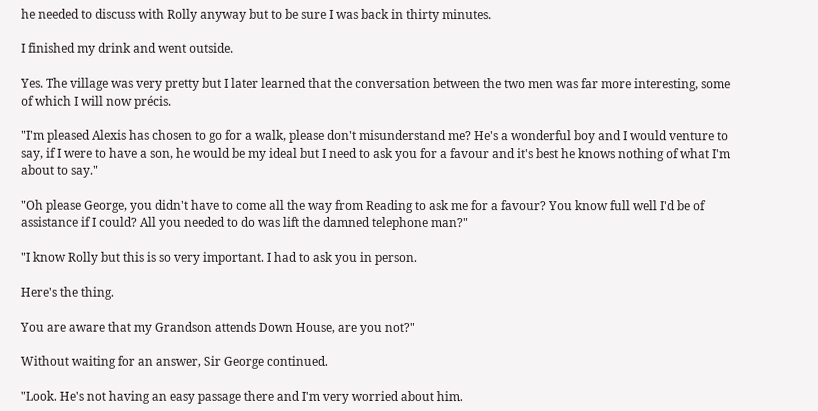he needed to discuss with Rolly anyway but to be sure I was back in thirty minutes.

I finished my drink and went outside.

Yes. The village was very pretty but I later learned that the conversation between the two men was far more interesting, some of which I will now précis.

"I'm pleased Alexis has chosen to go for a walk, please don't misunderstand me? He's a wonderful boy and I would venture to say, if I were to have a son, he would be my ideal but I need to ask you for a favour and it's best he knows nothing of what I'm about to say."

"Oh please George, you didn't have to come all the way from Reading to ask me for a favour? You know full well I'd be of assistance if I could? All you needed to do was lift the damned telephone man?"

"I know Rolly but this is so very important. I had to ask you in person.

Here's the thing.

You are aware that my Grandson attends Down House, are you not?"

Without waiting for an answer, Sir George continued.

"Look. He's not having an easy passage there and I'm very worried about him.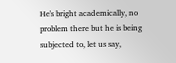He's bright academically, no problem there but he is being subjected to, let us say,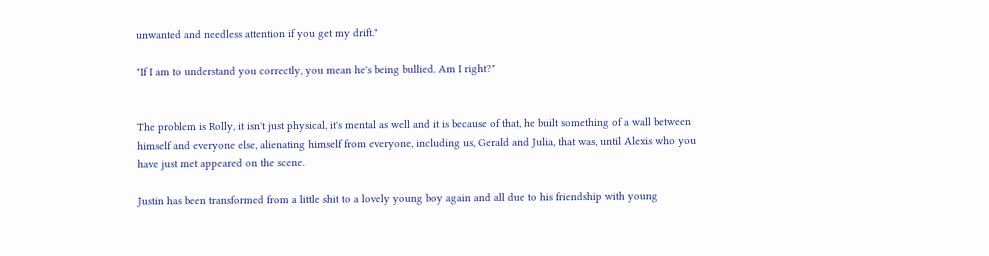unwanted and needless attention if you get my drift."

"If I am to understand you correctly, you mean he's being bullied. Am I right?"


The problem is Rolly, it isn't just physical, it's mental as well and it is because of that, he built something of a wall between himself and everyone else, alienating himself from everyone, including us, Gerald and Julia, that was, until Alexis who you have just met appeared on the scene.

Justin has been transformed from a little shit to a lovely young boy again and all due to his friendship with young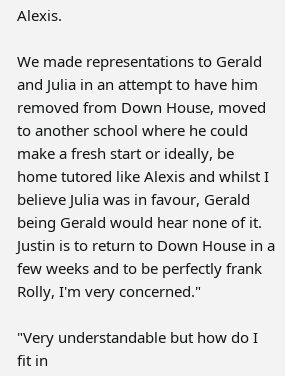Alexis.

We made representations to Gerald and Julia in an attempt to have him removed from Down House, moved to another school where he could make a fresh start or ideally, be home tutored like Alexis and whilst I believe Julia was in favour, Gerald being Gerald would hear none of it. Justin is to return to Down House in a few weeks and to be perfectly frank Rolly, I'm very concerned."

"Very understandable but how do I fit in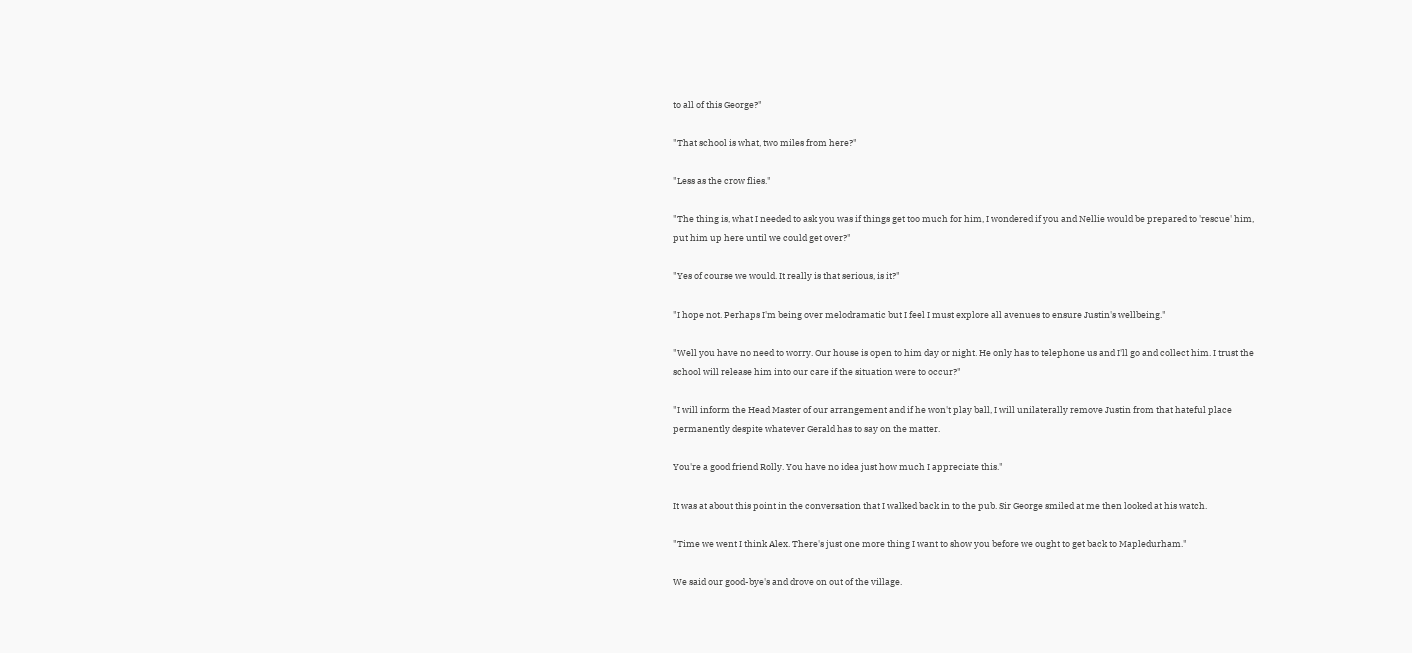to all of this George?"

"That school is what, two miles from here?"

"Less as the crow flies."

"The thing is, what I needed to ask you was if things get too much for him, I wondered if you and Nellie would be prepared to 'rescue' him, put him up here until we could get over?"

"Yes of course we would. It really is that serious, is it?"

"I hope not. Perhaps I'm being over melodramatic but I feel I must explore all avenues to ensure Justin's wellbeing."

"Well you have no need to worry. Our house is open to him day or night. He only has to telephone us and I'll go and collect him. I trust the school will release him into our care if the situation were to occur?"

"I will inform the Head Master of our arrangement and if he won't play ball, I will unilaterally remove Justin from that hateful place permanently despite whatever Gerald has to say on the matter.

You're a good friend Rolly. You have no idea just how much I appreciate this."

It was at about this point in the conversation that I walked back in to the pub. Sir George smiled at me then looked at his watch.

"Time we went I think Alex. There's just one more thing I want to show you before we ought to get back to Mapledurham."

We said our good-bye's and drove on out of the village.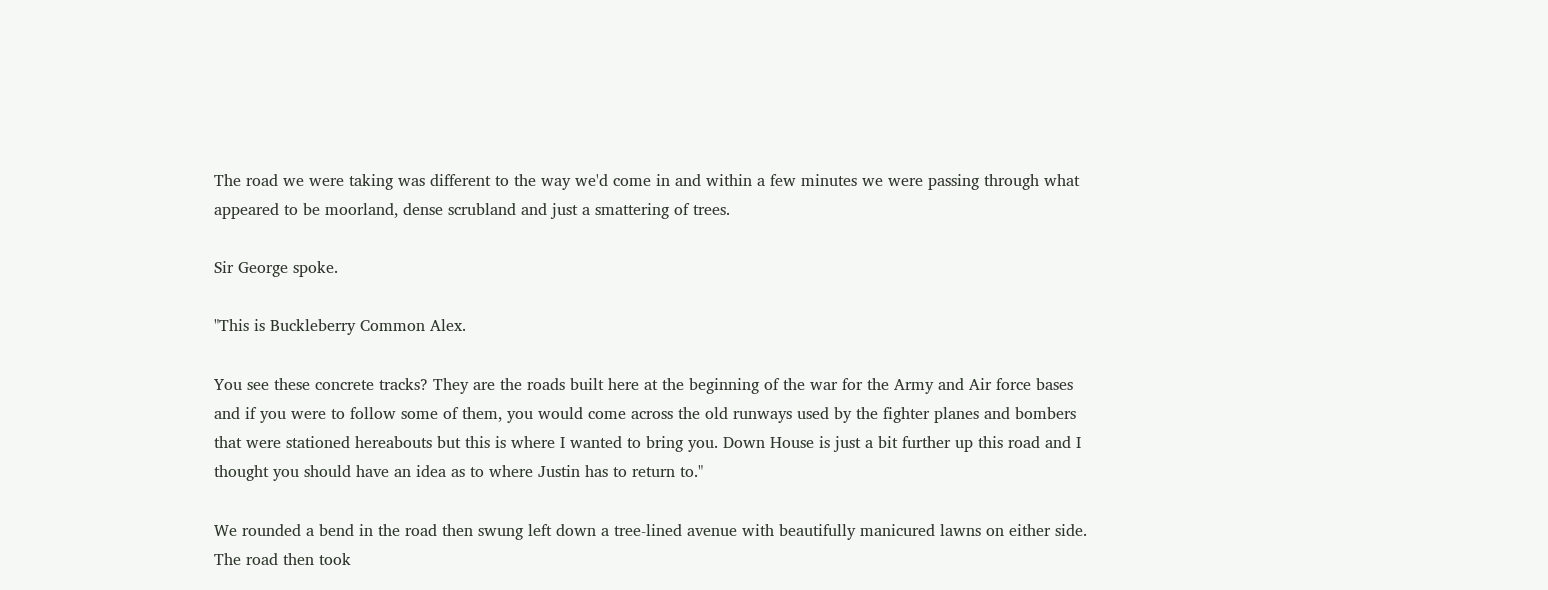The road we were taking was different to the way we'd come in and within a few minutes we were passing through what appeared to be moorland, dense scrubland and just a smattering of trees.

Sir George spoke.

"This is Buckleberry Common Alex.

You see these concrete tracks? They are the roads built here at the beginning of the war for the Army and Air force bases and if you were to follow some of them, you would come across the old runways used by the fighter planes and bombers that were stationed hereabouts but this is where I wanted to bring you. Down House is just a bit further up this road and I thought you should have an idea as to where Justin has to return to."

We rounded a bend in the road then swung left down a tree-lined avenue with beautifully manicured lawns on either side. The road then took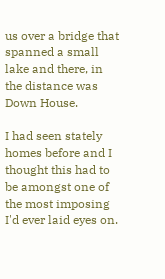us over a bridge that spanned a small lake and there, in the distance was Down House.

I had seen stately homes before and I thought this had to be amongst one of the most imposing I'd ever laid eyes on.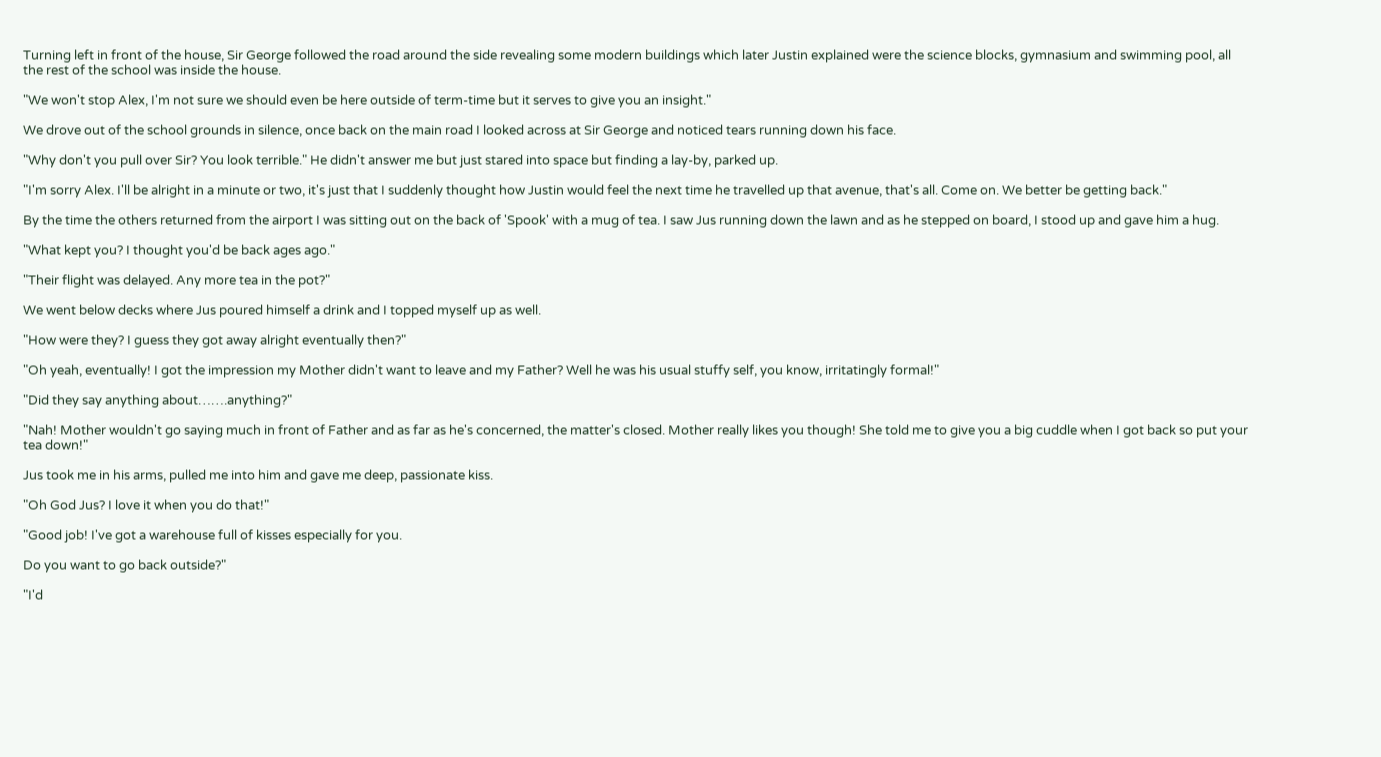Turning left in front of the house, Sir George followed the road around the side revealing some modern buildings which later Justin explained were the science blocks, gymnasium and swimming pool, all the rest of the school was inside the house.

"We won't stop Alex, I'm not sure we should even be here outside of term-time but it serves to give you an insight."

We drove out of the school grounds in silence, once back on the main road I looked across at Sir George and noticed tears running down his face.

"Why don't you pull over Sir? You look terrible." He didn't answer me but just stared into space but finding a lay-by, parked up.

"I'm sorry Alex. I'll be alright in a minute or two, it's just that I suddenly thought how Justin would feel the next time he travelled up that avenue, that's all. Come on. We better be getting back."

By the time the others returned from the airport I was sitting out on the back of 'Spook' with a mug of tea. I saw Jus running down the lawn and as he stepped on board, I stood up and gave him a hug.

"What kept you? I thought you'd be back ages ago."

"Their flight was delayed. Any more tea in the pot?"

We went below decks where Jus poured himself a drink and I topped myself up as well.

"How were they? I guess they got away alright eventually then?"

"Oh yeah, eventually! I got the impression my Mother didn't want to leave and my Father? Well he was his usual stuffy self, you know, irritatingly formal!"

"Did they say anything about…….anything?"

"Nah! Mother wouldn't go saying much in front of Father and as far as he's concerned, the matter's closed. Mother really likes you though! She told me to give you a big cuddle when I got back so put your tea down!"

Jus took me in his arms, pulled me into him and gave me deep, passionate kiss.

"Oh God Jus? I love it when you do that!"

"Good job! I've got a warehouse full of kisses especially for you.

Do you want to go back outside?"

"I'd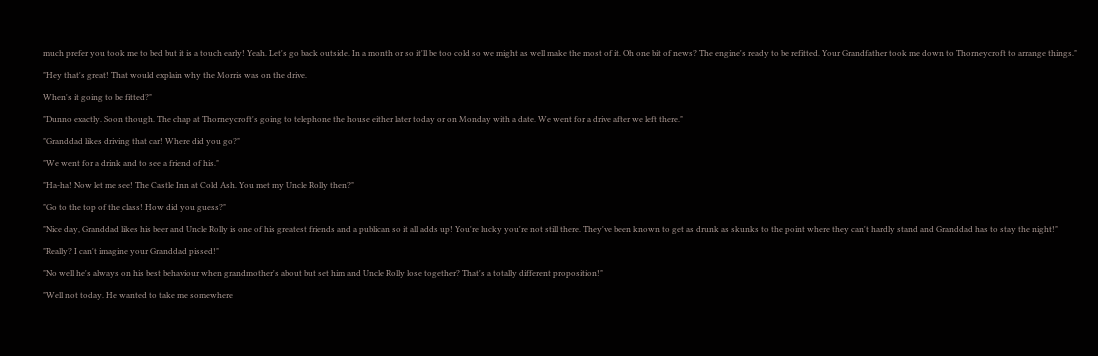much prefer you took me to bed but it is a touch early! Yeah. Let's go back outside. In a month or so it'll be too cold so we might as well make the most of it. Oh one bit of news? The engine's ready to be refitted. Your Grandfather took me down to Thorneycroft to arrange things."

"Hey that's great! That would explain why the Morris was on the drive.

When's it going to be fitted?"

"Dunno exactly. Soon though. The chap at Thorneycroft's going to telephone the house either later today or on Monday with a date. We went for a drive after we left there."

"Granddad likes driving that car! Where did you go?"

"We went for a drink and to see a friend of his."

"Ha-ha! Now let me see! The Castle Inn at Cold Ash. You met my Uncle Rolly then?"

"Go to the top of the class! How did you guess?"

"Nice day, Granddad likes his beer and Uncle Rolly is one of his greatest friends and a publican so it all adds up! You're lucky you're not still there. They've been known to get as drunk as skunks to the point where they can't hardly stand and Granddad has to stay the night!"

"Really? I can't imagine your Granddad pissed!"

"No well he's always on his best behaviour when grandmother's about but set him and Uncle Rolly lose together? That's a totally different proposition!"

"Well not today. He wanted to take me somewhere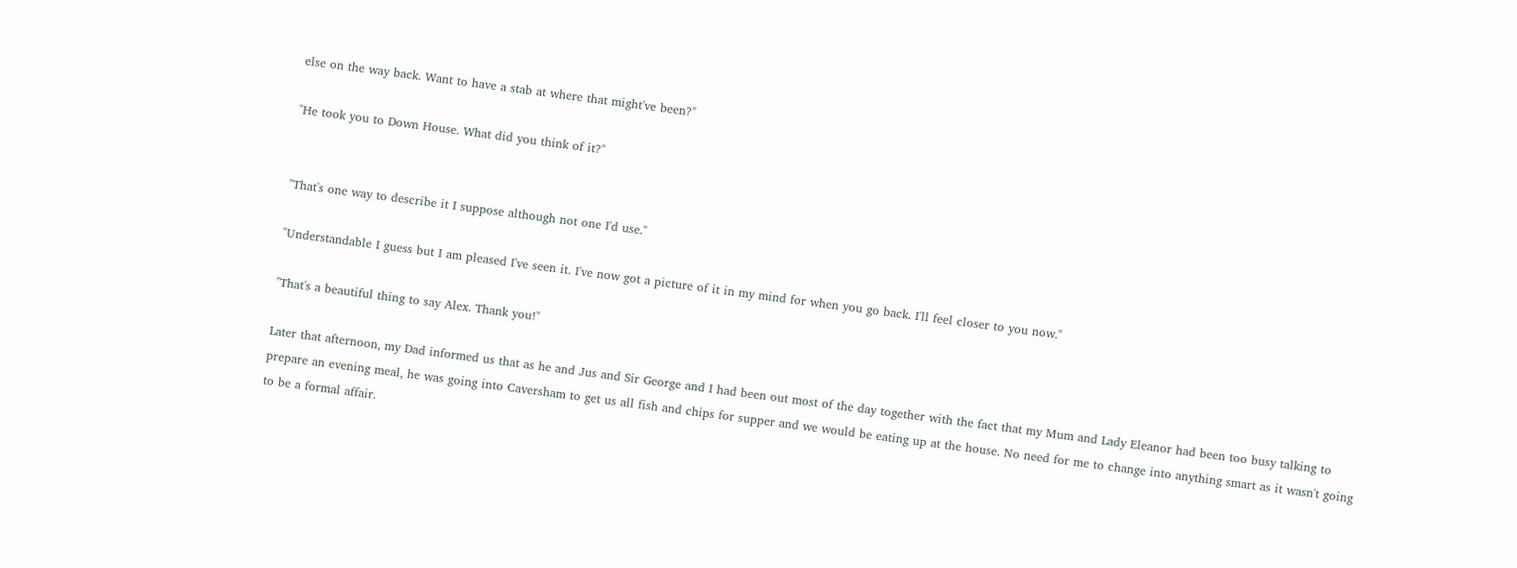else on the way back. Want to have a stab at where that might've been?"

"He took you to Down House. What did you think of it?"


"That's one way to describe it I suppose although not one I'd use."

"Understandable I guess but I am pleased I've seen it. I've now got a picture of it in my mind for when you go back. I'll feel closer to you now."

"That's a beautiful thing to say Alex. Thank you!"

Later that afternoon, my Dad informed us that as he and Jus and Sir George and I had been out most of the day together with the fact that my Mum and Lady Eleanor had been too busy talking to prepare an evening meal, he was going into Caversham to get us all fish and chips for supper and we would be eating up at the house. No need for me to change into anything smart as it wasn't going to be a formal affair.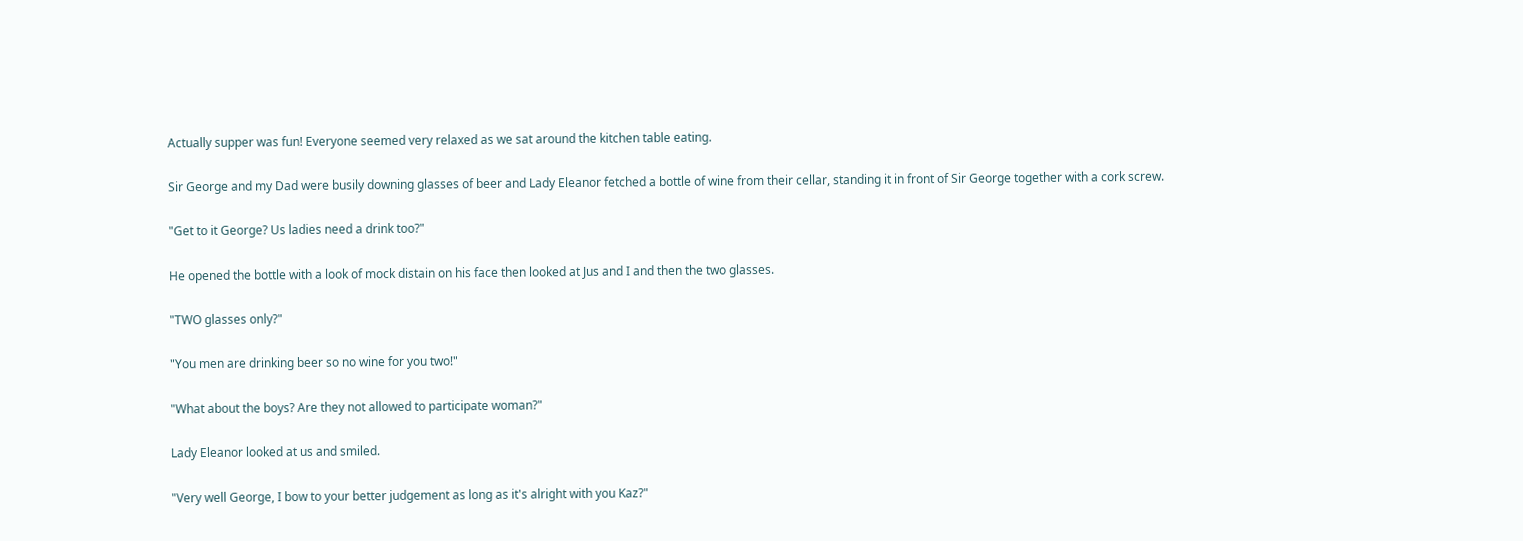Actually supper was fun! Everyone seemed very relaxed as we sat around the kitchen table eating.

Sir George and my Dad were busily downing glasses of beer and Lady Eleanor fetched a bottle of wine from their cellar, standing it in front of Sir George together with a cork screw.

"Get to it George? Us ladies need a drink too?"

He opened the bottle with a look of mock distain on his face then looked at Jus and I and then the two glasses.

"TWO glasses only?"

"You men are drinking beer so no wine for you two!"

"What about the boys? Are they not allowed to participate woman?"

Lady Eleanor looked at us and smiled.

"Very well George, I bow to your better judgement as long as it's alright with you Kaz?"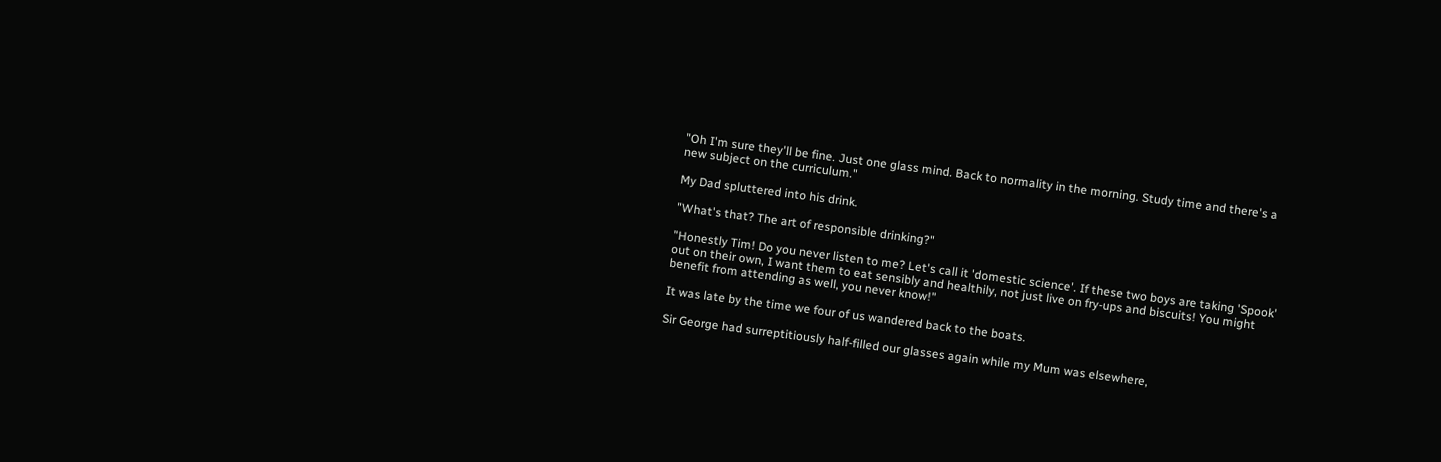"Oh I'm sure they'll be fine. Just one glass mind. Back to normality in the morning. Study time and there's a new subject on the curriculum."

My Dad spluttered into his drink.

"What's that? The art of responsible drinking?"

"Honestly Tim! Do you never listen to me? Let's call it 'domestic science'. If these two boys are taking 'Spook' out on their own, I want them to eat sensibly and healthily, not just live on fry-ups and biscuits! You might benefit from attending as well, you never know!"

It was late by the time we four of us wandered back to the boats.

Sir George had surreptitiously half-filled our glasses again while my Mum was elsewhere,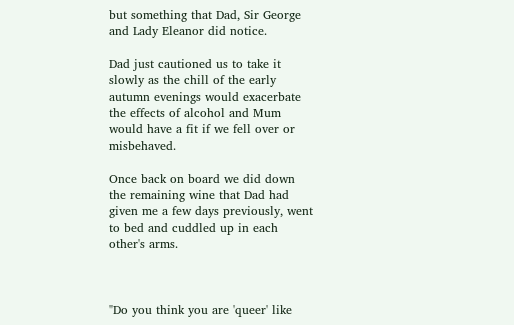but something that Dad, Sir George and Lady Eleanor did notice.

Dad just cautioned us to take it slowly as the chill of the early autumn evenings would exacerbate the effects of alcohol and Mum would have a fit if we fell over or misbehaved.

Once back on board we did down the remaining wine that Dad had given me a few days previously, went to bed and cuddled up in each other's arms.



"Do you think you are 'queer' like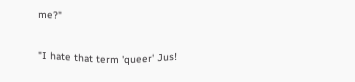me?"

"I hate that term 'queer' Jus!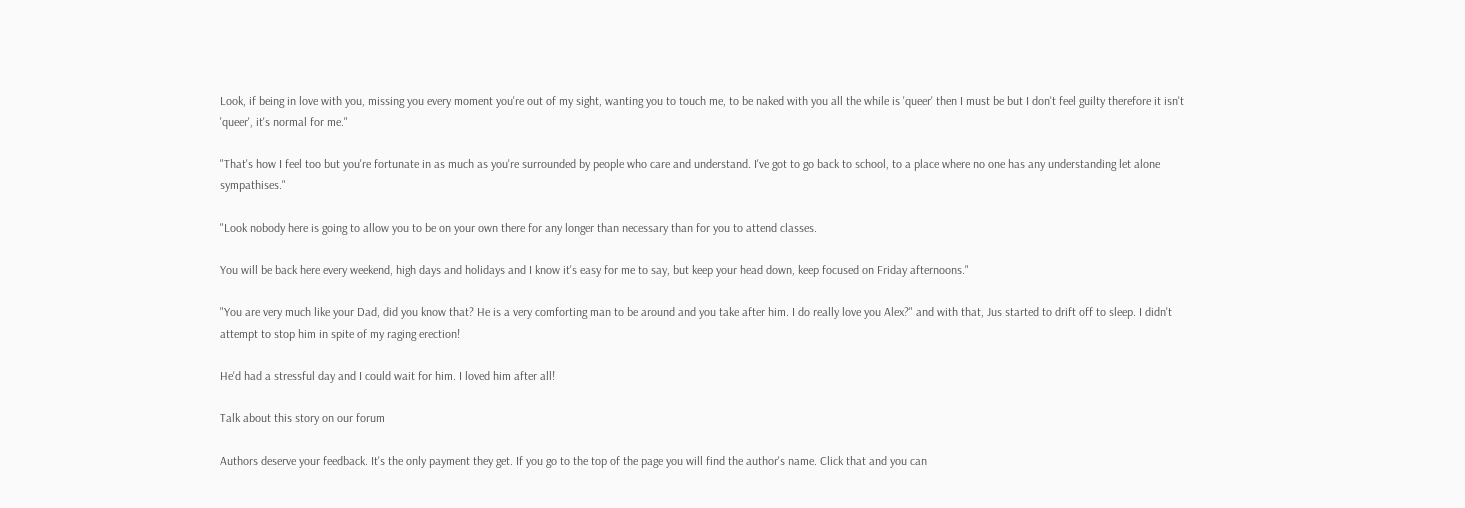Look, if being in love with you, missing you every moment you're out of my sight, wanting you to touch me, to be naked with you all the while is 'queer' then I must be but I don't feel guilty therefore it isn't 'queer', it's normal for me."

"That's how I feel too but you're fortunate in as much as you're surrounded by people who care and understand. I've got to go back to school, to a place where no one has any understanding let alone sympathises."

"Look nobody here is going to allow you to be on your own there for any longer than necessary than for you to attend classes.

You will be back here every weekend, high days and holidays and I know it's easy for me to say, but keep your head down, keep focused on Friday afternoons."

"You are very much like your Dad, did you know that? He is a very comforting man to be around and you take after him. I do really love you Alex?" and with that, Jus started to drift off to sleep. I didn't attempt to stop him in spite of my raging erection!

He'd had a stressful day and I could wait for him. I loved him after all!

Talk about this story on our forum

Authors deserve your feedback. It's the only payment they get. If you go to the top of the page you will find the author's name. Click that and you can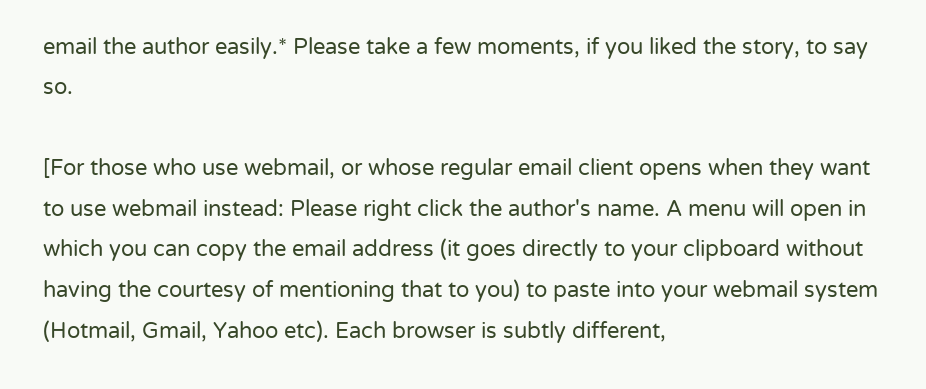email the author easily.* Please take a few moments, if you liked the story, to say so.

[For those who use webmail, or whose regular email client opens when they want to use webmail instead: Please right click the author's name. A menu will open in which you can copy the email address (it goes directly to your clipboard without having the courtesy of mentioning that to you) to paste into your webmail system (Hotmail, Gmail, Yahoo etc). Each browser is subtly different,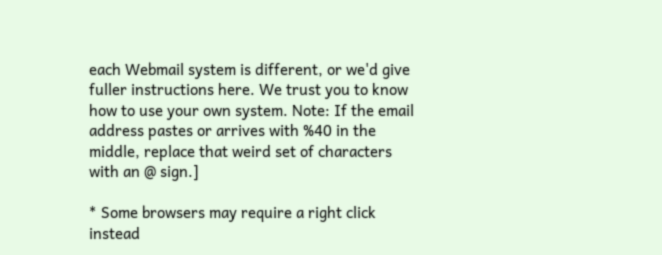each Webmail system is different, or we'd give fuller instructions here. We trust you to know how to use your own system. Note: If the email address pastes or arrives with %40 in the middle, replace that weird set of characters with an @ sign.]

* Some browsers may require a right click instead